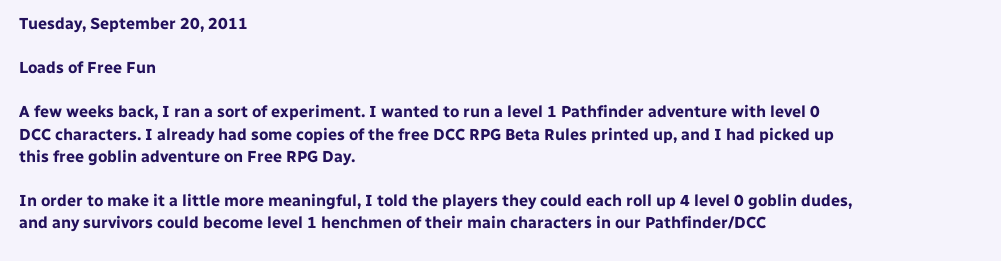Tuesday, September 20, 2011

Loads of Free Fun

A few weeks back, I ran a sort of experiment. I wanted to run a level 1 Pathfinder adventure with level 0 DCC characters. I already had some copies of the free DCC RPG Beta Rules printed up, and I had picked up this free goblin adventure on Free RPG Day.

In order to make it a little more meaningful, I told the players they could each roll up 4 level 0 goblin dudes, and any survivors could become level 1 henchmen of their main characters in our Pathfinder/DCC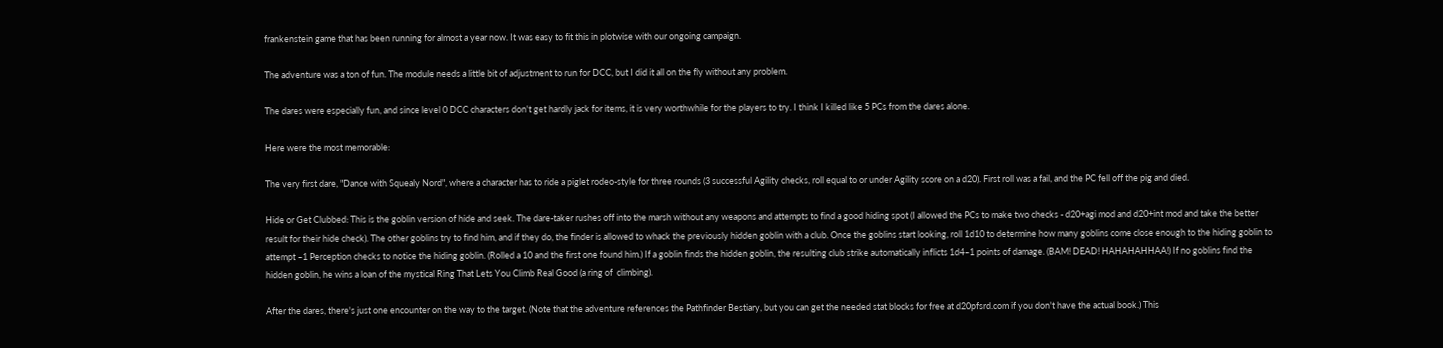frankenstein game that has been running for almost a year now. It was easy to fit this in plotwise with our ongoing campaign.

The adventure was a ton of fun. The module needs a little bit of adjustment to run for DCC, but I did it all on the fly without any problem.

The dares were especially fun, and since level 0 DCC characters don't get hardly jack for items, it is very worthwhile for the players to try. I think I killed like 5 PCs from the dares alone.

Here were the most memorable:

The very first dare, "Dance with Squealy Nord", where a character has to ride a piglet rodeo-style for three rounds (3 successful Agility checks, roll equal to or under Agility score on a d20). First roll was a fail, and the PC fell off the pig and died.

Hide or Get Clubbed: This is the goblin version of hide and seek. The dare-taker rushes off into the marsh without any weapons and attempts to find a good hiding spot (I allowed the PCs to make two checks - d20+agi mod and d20+int mod and take the better result for their hide check). The other goblins try to find him, and if they do, the finder is allowed to whack the previously hidden goblin with a club. Once the goblins start looking, roll 1d10 to determine how many goblins come close enough to the hiding goblin to attempt –1 Perception checks to notice the hiding goblin. (Rolled a 10 and the first one found him.) If a goblin finds the hidden goblin, the resulting club strike automatically inflicts 1d4–1 points of damage. (BAM! DEAD! HAHAHAHHAA!) If no goblins find the hidden goblin, he wins a loan of the mystical Ring That Lets You Climb Real Good (a ring of  climbing).

After the dares, there's just one encounter on the way to the target. (Note that the adventure references the Pathfinder Bestiary, but you can get the needed stat blocks for free at d20pfsrd.com if you don't have the actual book.) This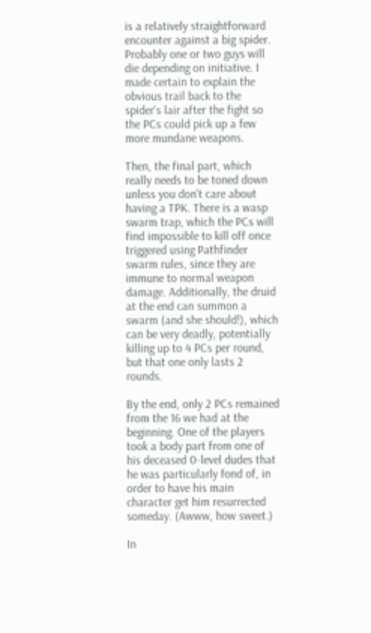is a relatively straightforward encounter against a big spider. Probably one or two guys will die depending on initiative. I made certain to explain the obvious trail back to the spider's lair after the fight so the PCs could pick up a few more mundane weapons.

Then, the final part, which really needs to be toned down unless you don't care about having a TPK. There is a wasp swarm trap, which the PCs will find impossible to kill off once triggered using Pathfinder swarm rules, since they are immune to normal weapon damage. Additionally, the druid at the end can summon a swarm (and she should!), which can be very deadly, potentially killing up to 4 PCs per round, but that one only lasts 2 rounds.

By the end, only 2 PCs remained from the 16 we had at the beginning. One of the players took a body part from one of his deceased 0-level dudes that he was particularly fond of, in order to have his main character get him resurrected someday. (Awww, how sweet.)

In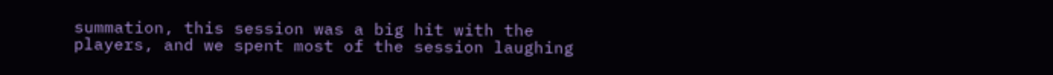summation, this session was a big hit with the players, and we spent most of the session laughing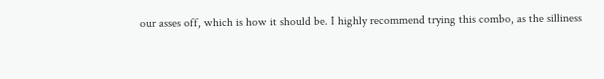our asses off, which is how it should be. I highly recommend trying this combo, as the silliness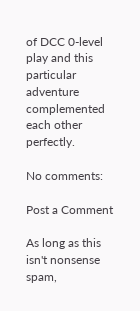of DCC 0-level play and this particular adventure complemented each other perfectly.

No comments:

Post a Comment

As long as this isn't nonsense spam,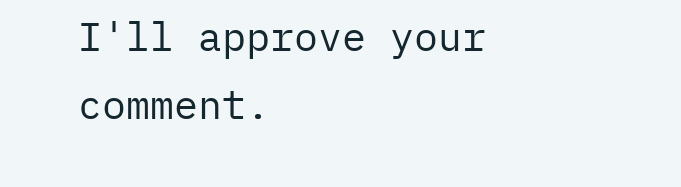I'll approve your comment.